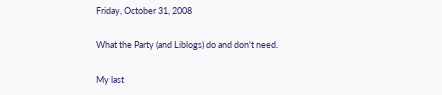Friday, October 31, 2008

What the Party (and Liblogs) do and don't need.

My last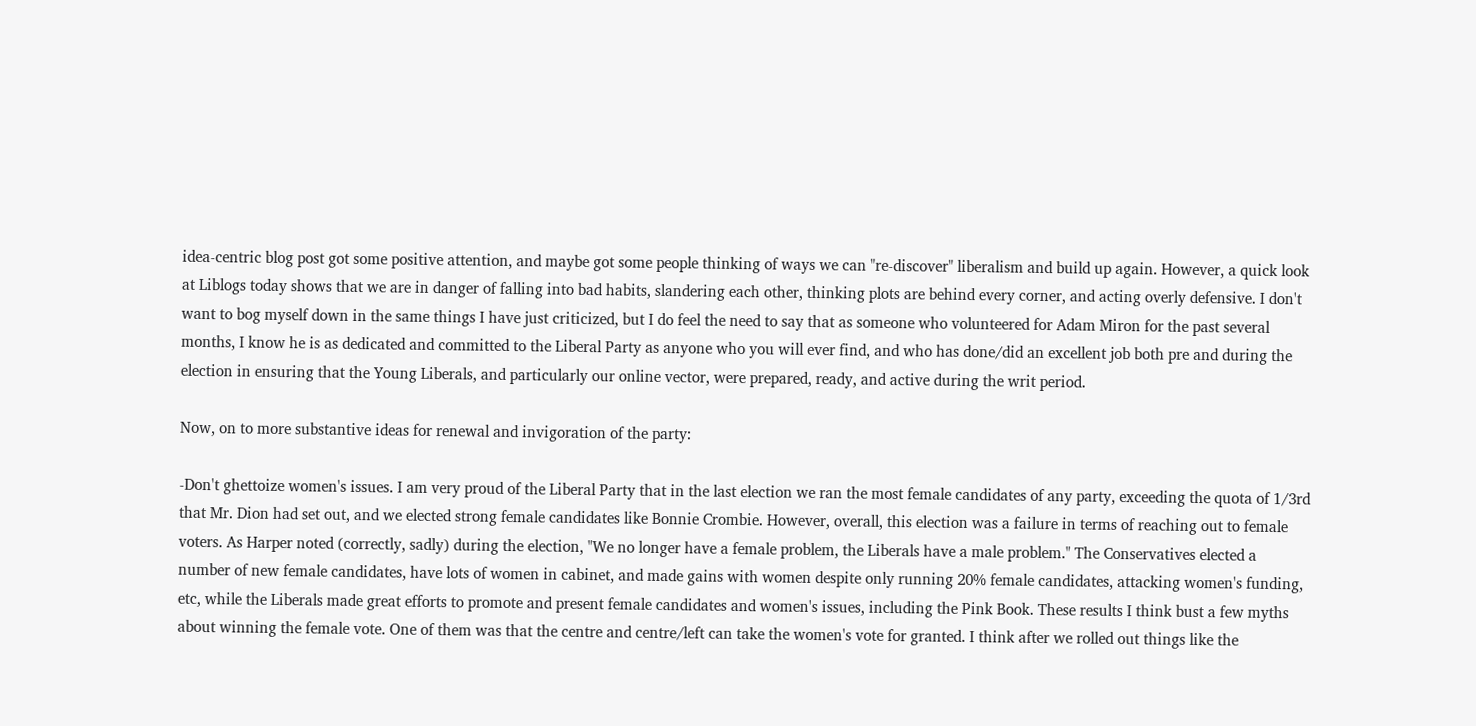idea-centric blog post got some positive attention, and maybe got some people thinking of ways we can "re-discover" liberalism and build up again. However, a quick look at Liblogs today shows that we are in danger of falling into bad habits, slandering each other, thinking plots are behind every corner, and acting overly defensive. I don't want to bog myself down in the same things I have just criticized, but I do feel the need to say that as someone who volunteered for Adam Miron for the past several months, I know he is as dedicated and committed to the Liberal Party as anyone who you will ever find, and who has done/did an excellent job both pre and during the election in ensuring that the Young Liberals, and particularly our online vector, were prepared, ready, and active during the writ period.

Now, on to more substantive ideas for renewal and invigoration of the party:

-Don't ghettoize women's issues. I am very proud of the Liberal Party that in the last election we ran the most female candidates of any party, exceeding the quota of 1/3rd that Mr. Dion had set out, and we elected strong female candidates like Bonnie Crombie. However, overall, this election was a failure in terms of reaching out to female voters. As Harper noted (correctly, sadly) during the election, "We no longer have a female problem, the Liberals have a male problem." The Conservatives elected a number of new female candidates, have lots of women in cabinet, and made gains with women despite only running 20% female candidates, attacking women's funding, etc, while the Liberals made great efforts to promote and present female candidates and women's issues, including the Pink Book. These results I think bust a few myths about winning the female vote. One of them was that the centre and centre/left can take the women's vote for granted. I think after we rolled out things like the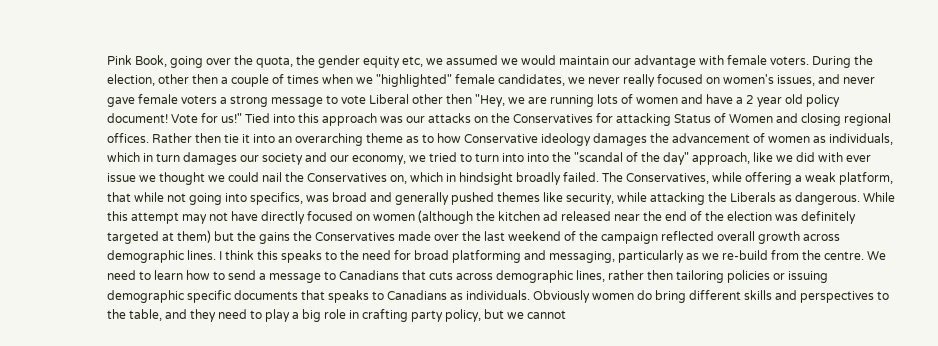Pink Book, going over the quota, the gender equity etc, we assumed we would maintain our advantage with female voters. During the election, other then a couple of times when we "highlighted" female candidates, we never really focused on women's issues, and never gave female voters a strong message to vote Liberal other then "Hey, we are running lots of women and have a 2 year old policy document! Vote for us!" Tied into this approach was our attacks on the Conservatives for attacking Status of Women and closing regional offices. Rather then tie it into an overarching theme as to how Conservative ideology damages the advancement of women as individuals, which in turn damages our society and our economy, we tried to turn into into the "scandal of the day" approach, like we did with ever issue we thought we could nail the Conservatives on, which in hindsight broadly failed. The Conservatives, while offering a weak platform, that while not going into specifics, was broad and generally pushed themes like security, while attacking the Liberals as dangerous. While this attempt may not have directly focused on women (although the kitchen ad released near the end of the election was definitely targeted at them) but the gains the Conservatives made over the last weekend of the campaign reflected overall growth across demographic lines. I think this speaks to the need for broad platforming and messaging, particularly as we re-build from the centre. We need to learn how to send a message to Canadians that cuts across demographic lines, rather then tailoring policies or issuing demographic specific documents that speaks to Canadians as individuals. Obviously women do bring different skills and perspectives to the table, and they need to play a big role in crafting party policy, but we cannot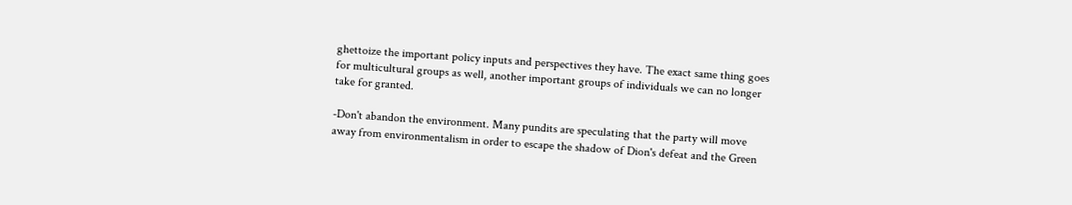ghettoize the important policy inputs and perspectives they have. The exact same thing goes for multicultural groups as well, another important groups of individuals we can no longer take for granted.

-Don't abandon the environment. Many pundits are speculating that the party will move away from environmentalism in order to escape the shadow of Dion's defeat and the Green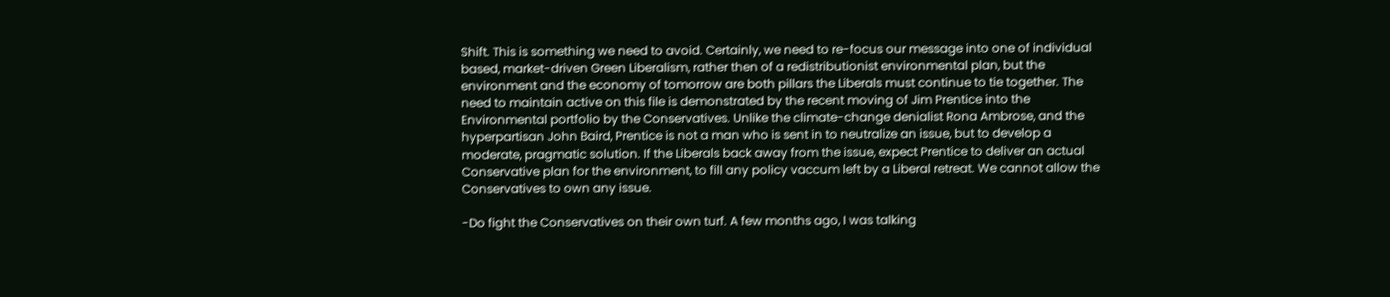Shift. This is something we need to avoid. Certainly, we need to re-focus our message into one of individual based, market-driven Green Liberalism, rather then of a redistributionist environmental plan, but the environment and the economy of tomorrow are both pillars the Liberals must continue to tie together. The need to maintain active on this file is demonstrated by the recent moving of Jim Prentice into the Environmental portfolio by the Conservatives. Unlike the climate-change denialist Rona Ambrose, and the hyperpartisan John Baird, Prentice is not a man who is sent in to neutralize an issue, but to develop a moderate, pragmatic solution. If the Liberals back away from the issue, expect Prentice to deliver an actual Conservative plan for the environment, to fill any policy vaccum left by a Liberal retreat. We cannot allow the Conservatives to own any issue.

-Do fight the Conservatives on their own turf. A few months ago, I was talking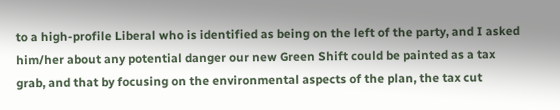to a high-profile Liberal who is identified as being on the left of the party, and I asked him/her about any potential danger our new Green Shift could be painted as a tax grab, and that by focusing on the environmental aspects of the plan, the tax cut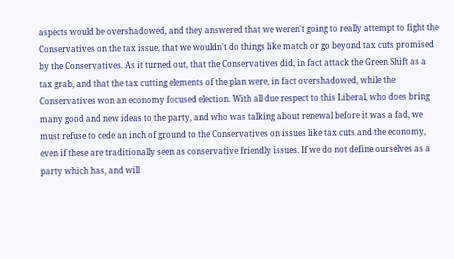aspects would be overshadowed, and they answered that we weren't going to really attempt to fight the Conservatives on the tax issue, that we wouldn't do things like match or go beyond tax cuts promised by the Conservatives. As it turned out, that the Conservatives did, in fact attack the Green Shift as a tax grab, and that the tax cutting elements of the plan were, in fact overshadowed, while the Conservatives won an economy focused election. With all due respect to this Liberal, who does bring many good and new ideas to the party, and who was talking about renewal before it was a fad, we must refuse to cede an inch of ground to the Conservatives on issues like tax cuts and the economy, even if these are traditionally seen as conservative friendly issues. If we do not define ourselves as a party which has, and will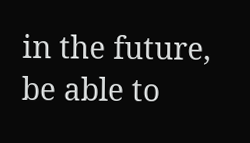in the future, be able to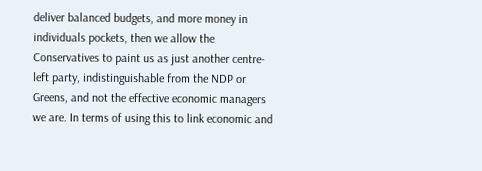deliver balanced budgets, and more money in individuals pockets, then we allow the Conservatives to paint us as just another centre-left party, indistinguishable from the NDP or Greens, and not the effective economic managers we are. In terms of using this to link economic and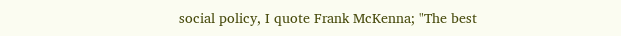social policy, I quote Frank McKenna; "The best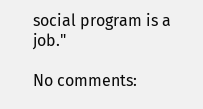social program is a job."

No comments: